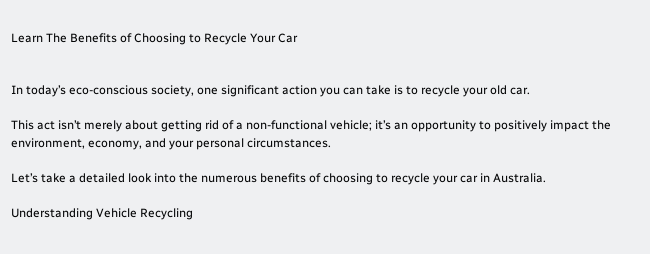Learn The Benefits of Choosing to Recycle Your Car


In today’s eco-conscious society, one significant action you can take is to recycle your old car.

This act isn’t merely about getting rid of a non-functional vehicle; it’s an opportunity to positively impact the environment, economy, and your personal circumstances.

Let’s take a detailed look into the numerous benefits of choosing to recycle your car in Australia.

Understanding Vehicle Recycling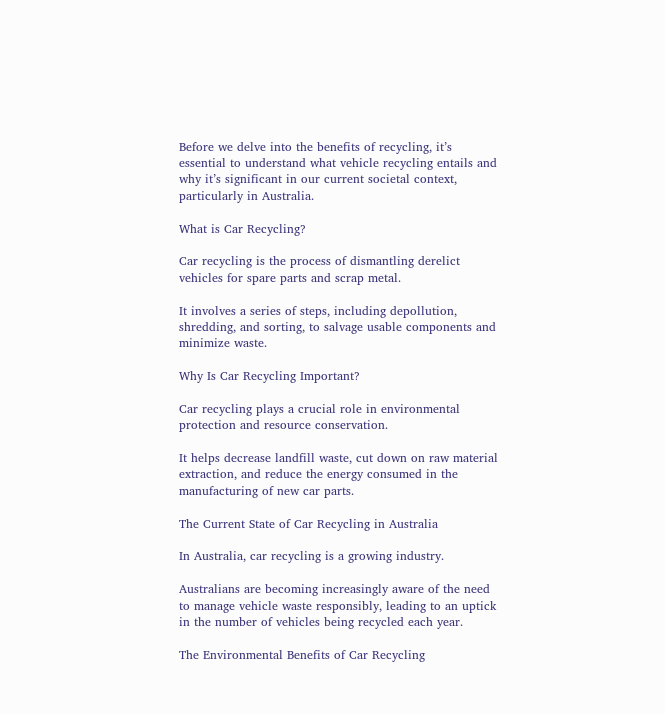Before we delve into the benefits of recycling, it’s essential to understand what vehicle recycling entails and why it’s significant in our current societal context, particularly in Australia.

What is Car Recycling?

Car recycling is the process of dismantling derelict vehicles for spare parts and scrap metal.

It involves a series of steps, including depollution, shredding, and sorting, to salvage usable components and minimize waste.

Why Is Car Recycling Important?

Car recycling plays a crucial role in environmental protection and resource conservation.

It helps decrease landfill waste, cut down on raw material extraction, and reduce the energy consumed in the manufacturing of new car parts.

The Current State of Car Recycling in Australia

In Australia, car recycling is a growing industry.

Australians are becoming increasingly aware of the need to manage vehicle waste responsibly, leading to an uptick in the number of vehicles being recycled each year.

The Environmental Benefits of Car Recycling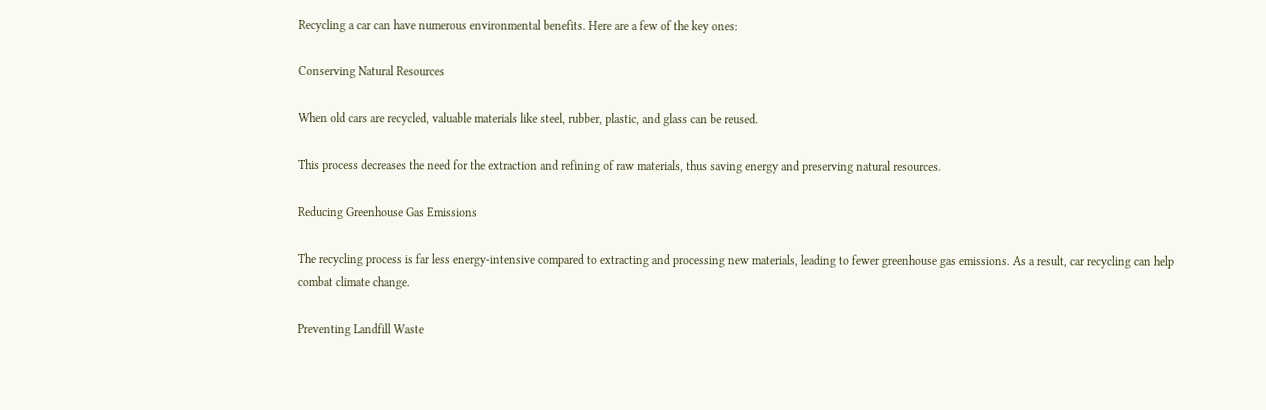Recycling a car can have numerous environmental benefits. Here are a few of the key ones:

Conserving Natural Resources

When old cars are recycled, valuable materials like steel, rubber, plastic, and glass can be reused.

This process decreases the need for the extraction and refining of raw materials, thus saving energy and preserving natural resources.

Reducing Greenhouse Gas Emissions

The recycling process is far less energy-intensive compared to extracting and processing new materials, leading to fewer greenhouse gas emissions. As a result, car recycling can help combat climate change.

Preventing Landfill Waste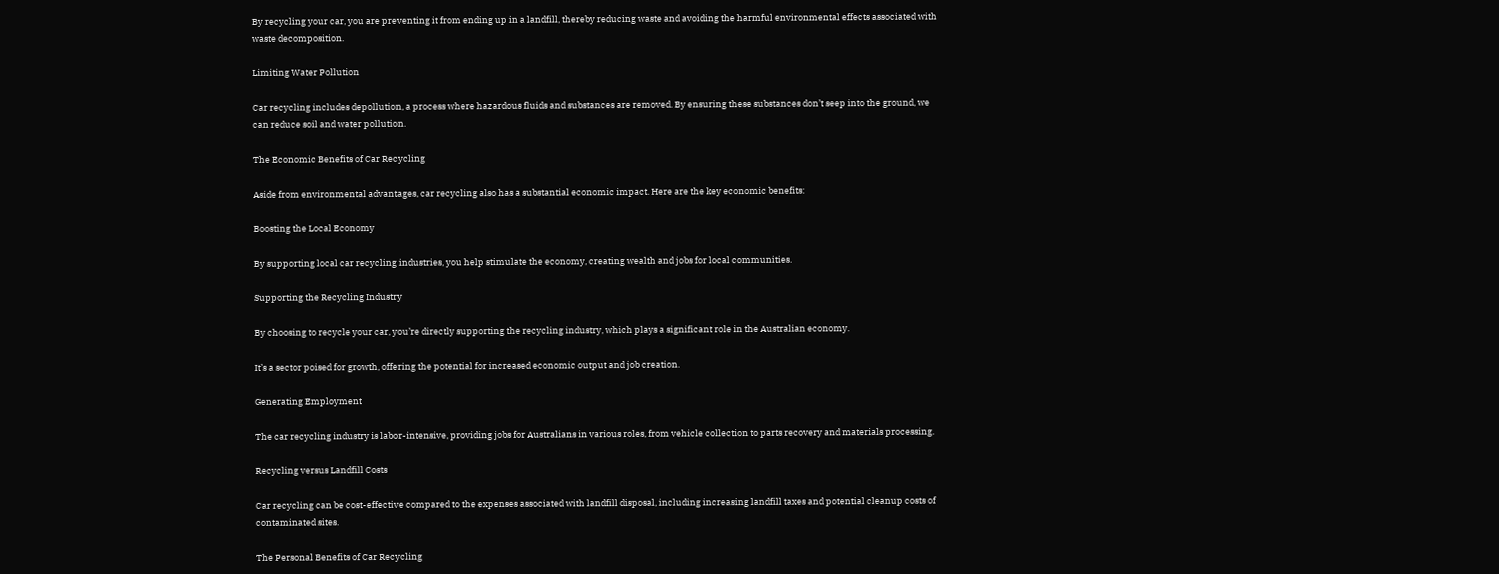By recycling your car, you are preventing it from ending up in a landfill, thereby reducing waste and avoiding the harmful environmental effects associated with waste decomposition.

Limiting Water Pollution

Car recycling includes depollution, a process where hazardous fluids and substances are removed. By ensuring these substances don’t seep into the ground, we can reduce soil and water pollution.

The Economic Benefits of Car Recycling

Aside from environmental advantages, car recycling also has a substantial economic impact. Here are the key economic benefits:

Boosting the Local Economy

By supporting local car recycling industries, you help stimulate the economy, creating wealth and jobs for local communities.

Supporting the Recycling Industry

By choosing to recycle your car, you’re directly supporting the recycling industry, which plays a significant role in the Australian economy.

It’s a sector poised for growth, offering the potential for increased economic output and job creation.

Generating Employment

The car recycling industry is labor-intensive, providing jobs for Australians in various roles, from vehicle collection to parts recovery and materials processing.

Recycling versus Landfill Costs

Car recycling can be cost-effective compared to the expenses associated with landfill disposal, including increasing landfill taxes and potential cleanup costs of contaminated sites.

The Personal Benefits of Car Recycling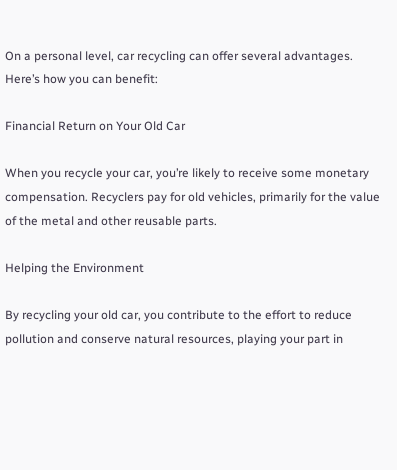On a personal level, car recycling can offer several advantages. Here’s how you can benefit:

Financial Return on Your Old Car

When you recycle your car, you’re likely to receive some monetary compensation. Recyclers pay for old vehicles, primarily for the value of the metal and other reusable parts.

Helping the Environment

By recycling your old car, you contribute to the effort to reduce pollution and conserve natural resources, playing your part in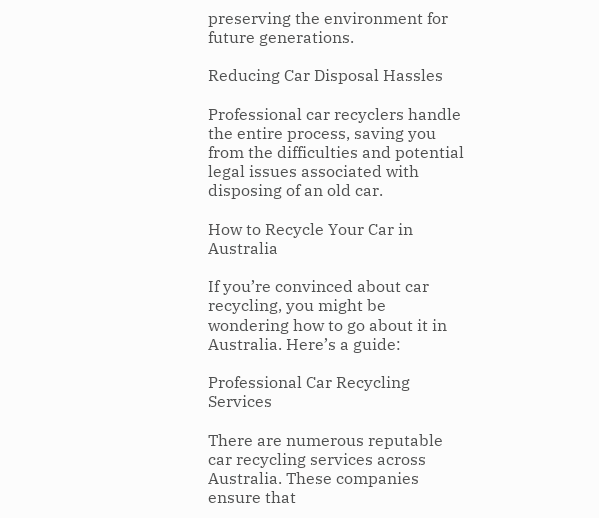preserving the environment for future generations.

Reducing Car Disposal Hassles

Professional car recyclers handle the entire process, saving you from the difficulties and potential legal issues associated with disposing of an old car.

How to Recycle Your Car in Australia

If you’re convinced about car recycling, you might be wondering how to go about it in Australia. Here’s a guide:

Professional Car Recycling Services

There are numerous reputable car recycling services across Australia. These companies ensure that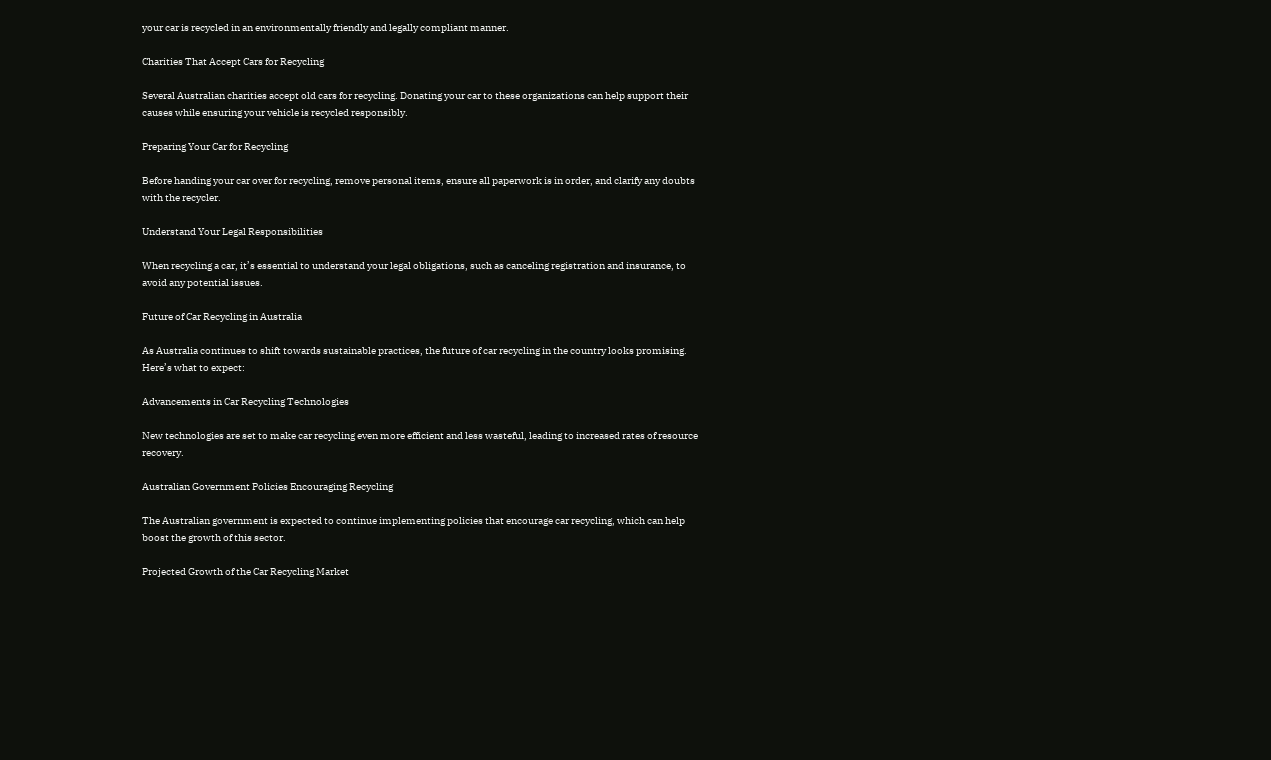your car is recycled in an environmentally friendly and legally compliant manner.

Charities That Accept Cars for Recycling

Several Australian charities accept old cars for recycling. Donating your car to these organizations can help support their causes while ensuring your vehicle is recycled responsibly.

Preparing Your Car for Recycling

Before handing your car over for recycling, remove personal items, ensure all paperwork is in order, and clarify any doubts with the recycler.

Understand Your Legal Responsibilities

When recycling a car, it’s essential to understand your legal obligations, such as canceling registration and insurance, to avoid any potential issues.

Future of Car Recycling in Australia

As Australia continues to shift towards sustainable practices, the future of car recycling in the country looks promising. Here’s what to expect:

Advancements in Car Recycling Technologies

New technologies are set to make car recycling even more efficient and less wasteful, leading to increased rates of resource recovery.

Australian Government Policies Encouraging Recycling

The Australian government is expected to continue implementing policies that encourage car recycling, which can help boost the growth of this sector.

Projected Growth of the Car Recycling Market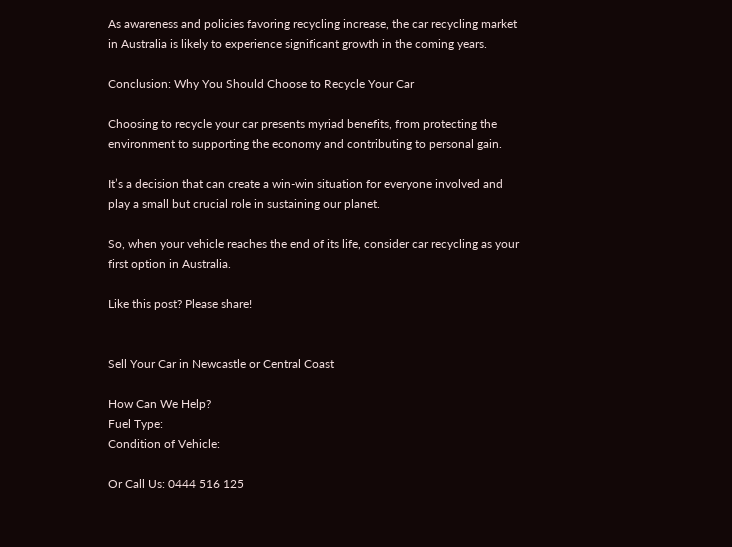As awareness and policies favoring recycling increase, the car recycling market in Australia is likely to experience significant growth in the coming years.

Conclusion: Why You Should Choose to Recycle Your Car

Choosing to recycle your car presents myriad benefits, from protecting the environment to supporting the economy and contributing to personal gain.

It’s a decision that can create a win-win situation for everyone involved and play a small but crucial role in sustaining our planet.

So, when your vehicle reaches the end of its life, consider car recycling as your first option in Australia.

Like this post? Please share!


Sell Your Car in Newcastle or Central Coast

How Can We Help?
Fuel Type:
Condition of Vehicle:

Or Call Us: 0444 516 125